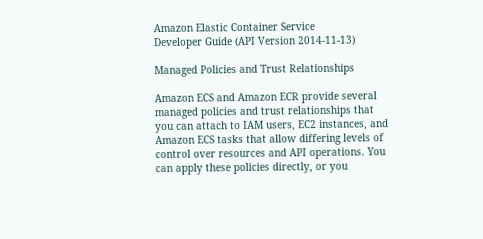Amazon Elastic Container Service
Developer Guide (API Version 2014-11-13)

Managed Policies and Trust Relationships

Amazon ECS and Amazon ECR provide several managed policies and trust relationships that you can attach to IAM users, EC2 instances, and Amazon ECS tasks that allow differing levels of control over resources and API operations. You can apply these policies directly, or you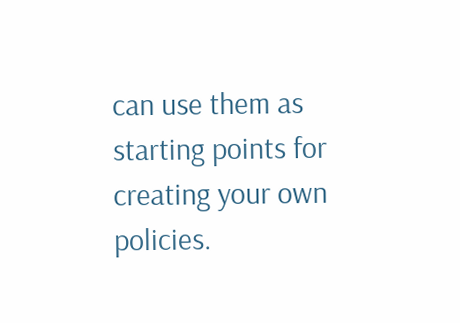can use them as starting points for creating your own policies.